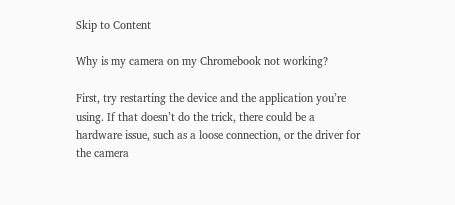Skip to Content

Why is my camera on my Chromebook not working?

First, try restarting the device and the application you’re using. If that doesn’t do the trick, there could be a hardware issue, such as a loose connection, or the driver for the camera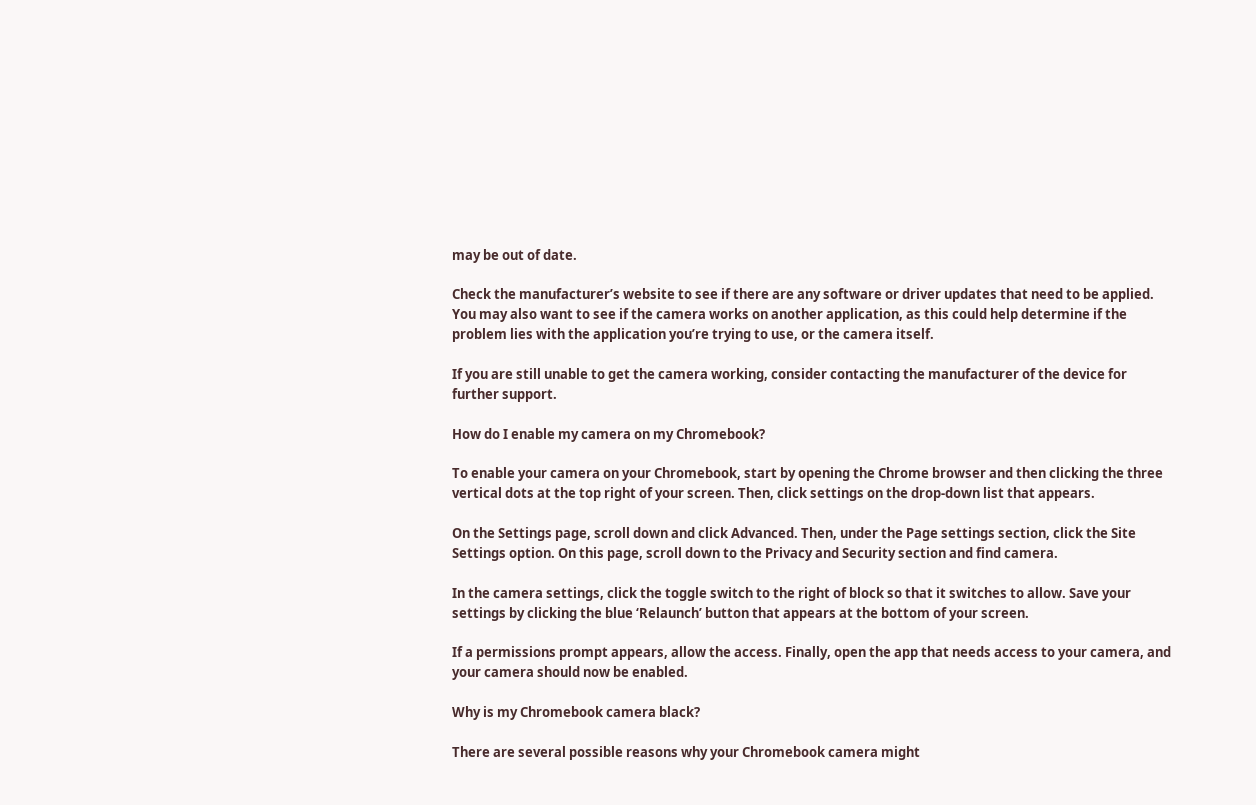may be out of date.

Check the manufacturer’s website to see if there are any software or driver updates that need to be applied. You may also want to see if the camera works on another application, as this could help determine if the problem lies with the application you’re trying to use, or the camera itself.

If you are still unable to get the camera working, consider contacting the manufacturer of the device for further support.

How do I enable my camera on my Chromebook?

To enable your camera on your Chromebook, start by opening the Chrome browser and then clicking the three vertical dots at the top right of your screen. Then, click settings on the drop-down list that appears.

On the Settings page, scroll down and click Advanced. Then, under the Page settings section, click the Site Settings option. On this page, scroll down to the Privacy and Security section and find camera.

In the camera settings, click the toggle switch to the right of block so that it switches to allow. Save your settings by clicking the blue ‘Relaunch’ button that appears at the bottom of your screen.

If a permissions prompt appears, allow the access. Finally, open the app that needs access to your camera, and your camera should now be enabled.

Why is my Chromebook camera black?

There are several possible reasons why your Chromebook camera might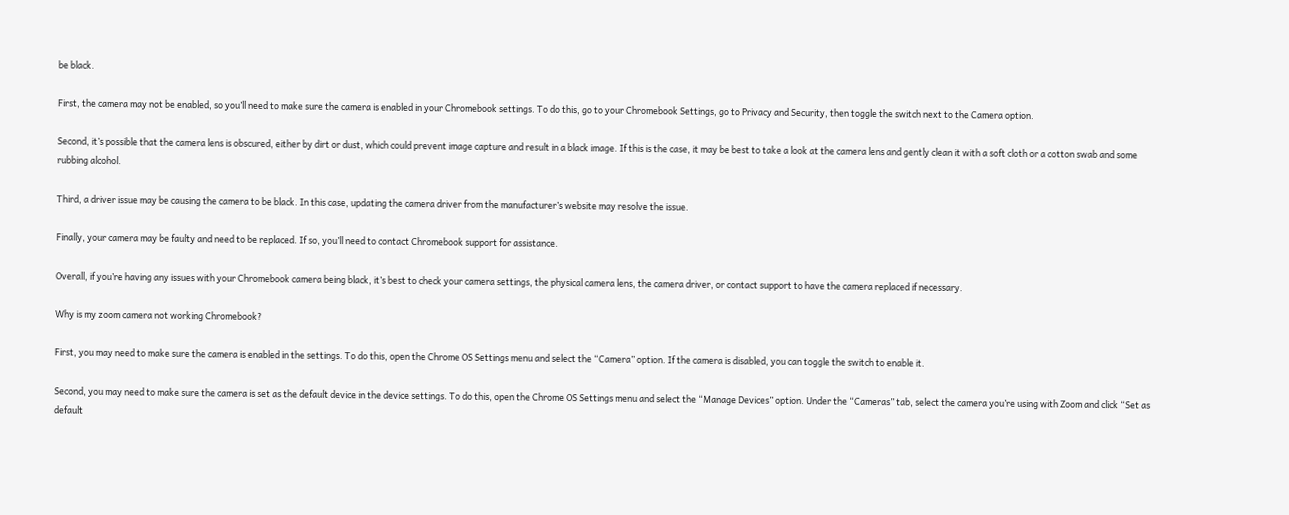be black.

First, the camera may not be enabled, so you’ll need to make sure the camera is enabled in your Chromebook settings. To do this, go to your Chromebook Settings, go to Privacy and Security, then toggle the switch next to the Camera option.

Second, it’s possible that the camera lens is obscured, either by dirt or dust, which could prevent image capture and result in a black image. If this is the case, it may be best to take a look at the camera lens and gently clean it with a soft cloth or a cotton swab and some rubbing alcohol.

Third, a driver issue may be causing the camera to be black. In this case, updating the camera driver from the manufacturer’s website may resolve the issue.

Finally, your camera may be faulty and need to be replaced. If so, you’ll need to contact Chromebook support for assistance.

Overall, if you’re having any issues with your Chromebook camera being black, it’s best to check your camera settings, the physical camera lens, the camera driver, or contact support to have the camera replaced if necessary.

Why is my zoom camera not working Chromebook?

First, you may need to make sure the camera is enabled in the settings. To do this, open the Chrome OS Settings menu and select the “Camera” option. If the camera is disabled, you can toggle the switch to enable it.

Second, you may need to make sure the camera is set as the default device in the device settings. To do this, open the Chrome OS Settings menu and select the “Manage Devices” option. Under the “Cameras” tab, select the camera you’re using with Zoom and click “Set as default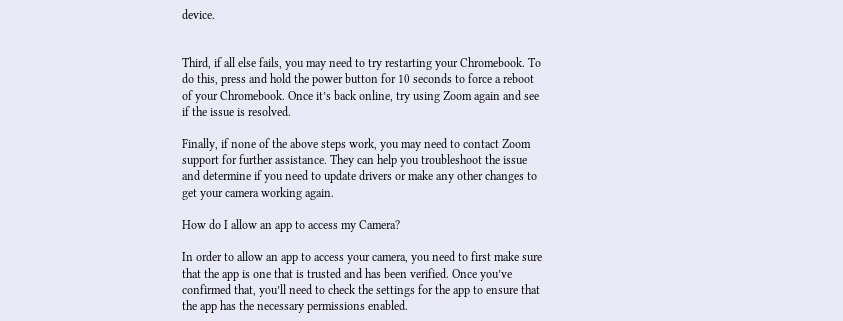device.


Third, if all else fails, you may need to try restarting your Chromebook. To do this, press and hold the power button for 10 seconds to force a reboot of your Chromebook. Once it’s back online, try using Zoom again and see if the issue is resolved.

Finally, if none of the above steps work, you may need to contact Zoom support for further assistance. They can help you troubleshoot the issue and determine if you need to update drivers or make any other changes to get your camera working again.

How do I allow an app to access my Camera?

In order to allow an app to access your camera, you need to first make sure that the app is one that is trusted and has been verified. Once you’ve confirmed that, you’ll need to check the settings for the app to ensure that the app has the necessary permissions enabled.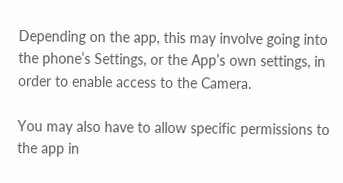Depending on the app, this may involve going into the phone’s Settings, or the App’s own settings, in order to enable access to the Camera.

You may also have to allow specific permissions to the app in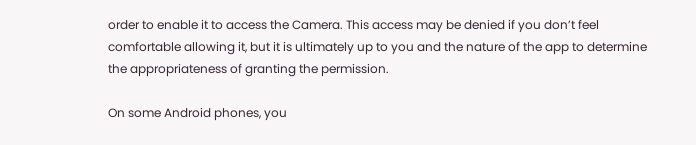order to enable it to access the Camera. This access may be denied if you don’t feel comfortable allowing it, but it is ultimately up to you and the nature of the app to determine the appropriateness of granting the permission.

On some Android phones, you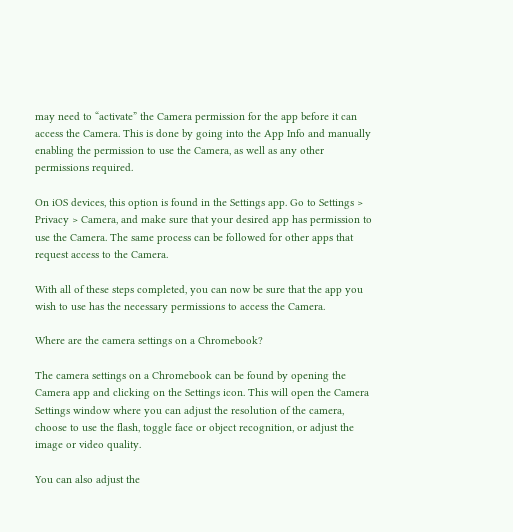may need to “activate” the Camera permission for the app before it can access the Camera. This is done by going into the App Info and manually enabling the permission to use the Camera, as well as any other permissions required.

On iOS devices, this option is found in the Settings app. Go to Settings > Privacy > Camera, and make sure that your desired app has permission to use the Camera. The same process can be followed for other apps that request access to the Camera.

With all of these steps completed, you can now be sure that the app you wish to use has the necessary permissions to access the Camera.

Where are the camera settings on a Chromebook?

The camera settings on a Chromebook can be found by opening the Camera app and clicking on the Settings icon. This will open the Camera Settings window where you can adjust the resolution of the camera, choose to use the flash, toggle face or object recognition, or adjust the image or video quality.

You can also adjust the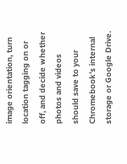image orientation, turn location tagging on or off, and decide whether photos and videos should save to your Chromebook’s internal storage or Google Drive.